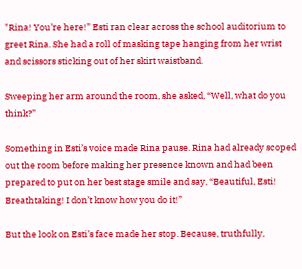"Rina! You’re here!” Esti ran clear across the school auditorium to greet Rina. She had a roll of masking tape hanging from her wrist and scissors sticking out of her skirt waistband.

Sweeping her arm around the room, she asked, “Well, what do you think?”

Something in Esti’s voice made Rina pause. Rina had already scoped out the room before making her presence known and had been prepared to put on her best stage smile and say, “Beautiful, Esti! Breathtaking! I don’t know how you do it!”

But the look on Esti’s face made her stop. Because, truthfully,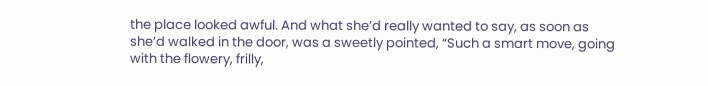the place looked awful. And what she’d really wanted to say, as soon as she’d walked in the door, was a sweetly pointed, “Such a smart move, going with the flowery, frilly,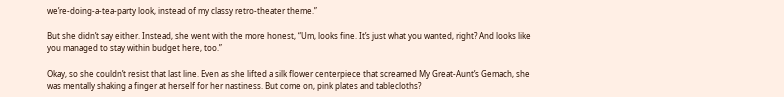we’re-doing-a-tea-party look, instead of my classy retro-theater theme.”

But she didn’t say either. Instead, she went with the more honest, “Um, looks fine. It’s just what you wanted, right? And looks like you managed to stay within budget here, too.”

Okay, so she couldn’t resist that last line. Even as she lifted a silk flower centerpiece that screamed My Great-Aunt’s Gemach, she was mentally shaking a finger at herself for her nastiness. But come on, pink plates and tablecloths?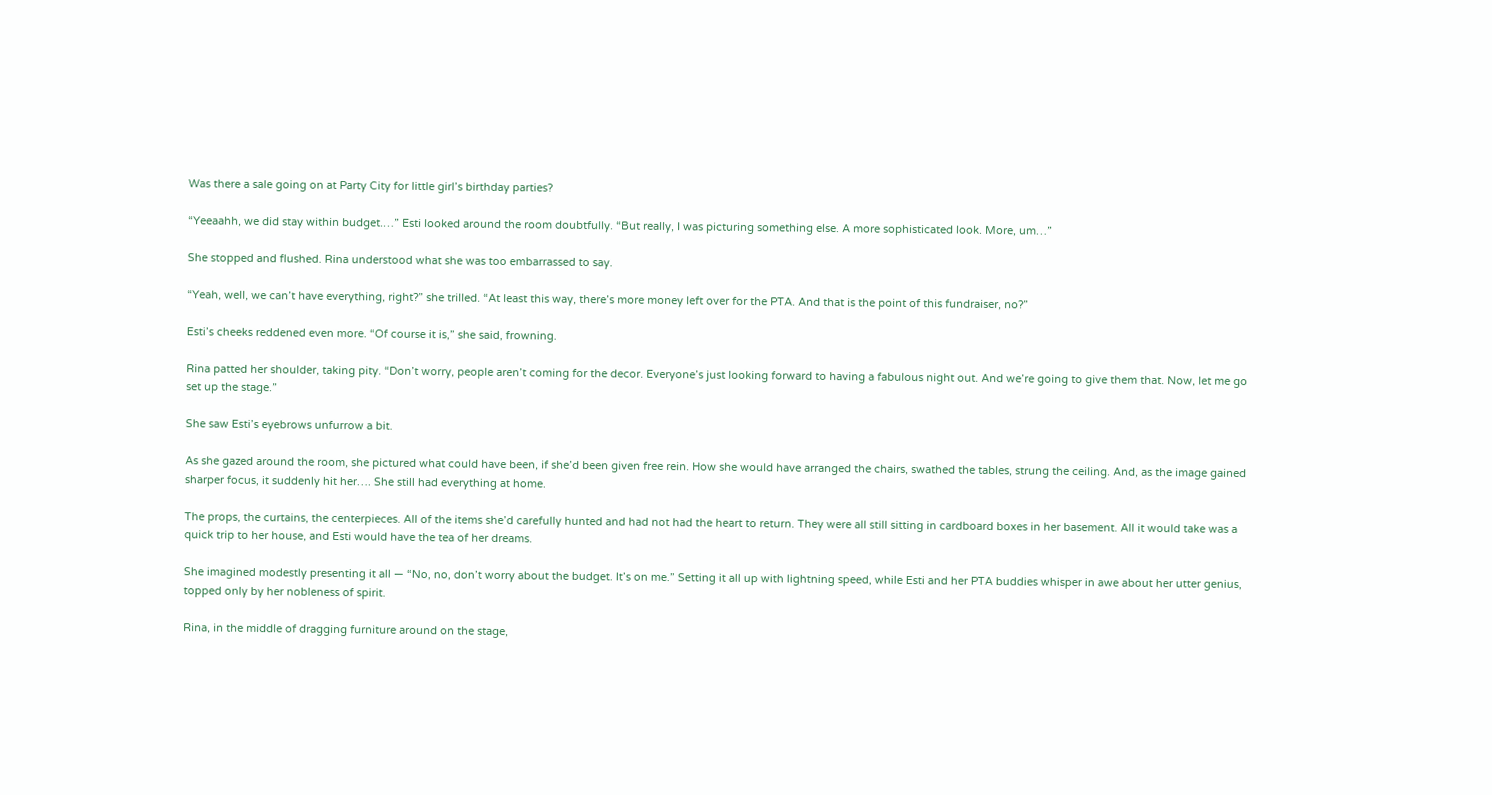Was there a sale going on at Party City for little girl’s birthday parties?

“Yeeaahh, we did stay within budget.…” Esti looked around the room doubtfully. “But really, I was picturing something else. A more sophisticated look. More, um…”

She stopped and flushed. Rina understood what she was too embarrassed to say.

“Yeah, well, we can’t have everything, right?” she trilled. “At least this way, there’s more money left over for the PTA. And that is the point of this fundraiser, no?”

Esti’s cheeks reddened even more. “Of course it is,” she said, frowning.

Rina patted her shoulder, taking pity. “Don’t worry, people aren’t coming for the decor. Everyone’s just looking forward to having a fabulous night out. And we’re going to give them that. Now, let me go set up the stage.”

She saw Esti’s eyebrows unfurrow a bit.

As she gazed around the room, she pictured what could have been, if she’d been given free rein. How she would have arranged the chairs, swathed the tables, strung the ceiling. And, as the image gained sharper focus, it suddenly hit her…. She still had everything at home.

The props, the curtains, the centerpieces. All of the items she’d carefully hunted and had not had the heart to return. They were all still sitting in cardboard boxes in her basement. All it would take was a quick trip to her house, and Esti would have the tea of her dreams.

She imagined modestly presenting it all — “No, no, don’t worry about the budget. It’s on me.” Setting it all up with lightning speed, while Esti and her PTA buddies whisper in awe about her utter genius, topped only by her nobleness of spirit.

Rina, in the middle of dragging furniture around on the stage,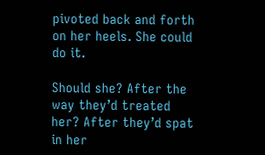pivoted back and forth on her heels. She could do it.

Should she? After the way they’d treated her? After they’d spat in her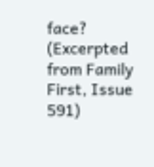face? (Excerpted from Family First, Issue 591)